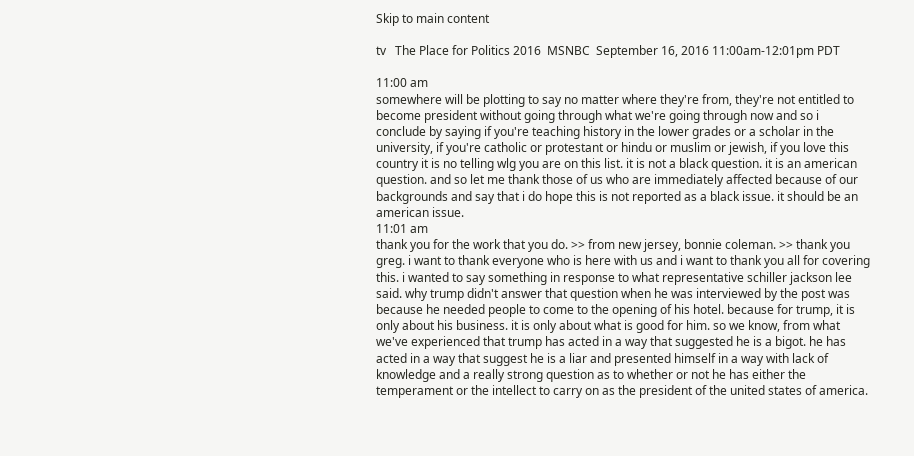Skip to main content

tv   The Place for Politics 2016  MSNBC  September 16, 2016 11:00am-12:01pm PDT

11:00 am
somewhere will be plotting to say no matter where they're from, they're not entitled to become president without going through what we're going through now and so i conclude by saying if you're teaching history in the lower grades or a scholar in the university, if you're catholic or protestant or hindu or muslim or jewish, if you love this country it is no telling wlg you are on this list. it is not a black question. it is an american question. and so let me thank those of us who are immediately affected because of our backgrounds and say that i do hope this is not reported as a black issue. it should be an american issue.
11:01 am
thank you for the work that you do. >> from new jersey, bonnie coleman. >> thank you greg. i want to thank everyone who is here with us and i want to thank you all for covering this. i wanted to say something in response to what representative schiller jackson lee said. why trump didn't answer that question when he was interviewed by the post was because he needed people to come to the opening of his hotel. because for trump, it is only about his business. it is only about what is good for him. so we know, from what we've experienced that trump has acted in a way that suggested he is a bigot. he has acted in a way that suggest he is a liar and presented himself in a way with lack of knowledge and a really strong question as to whether or not he has either the temperament or the intellect to carry on as the president of the united states of america.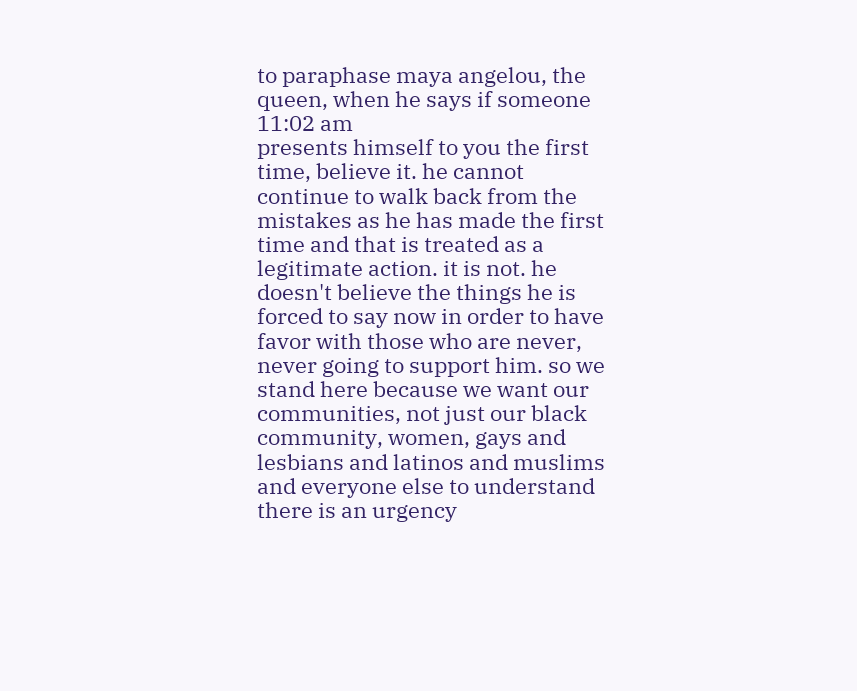to paraphase maya angelou, the queen, when he says if someone
11:02 am
presents himself to you the first time, believe it. he cannot continue to walk back from the mistakes as he has made the first time and that is treated as a legitimate action. it is not. he doesn't believe the things he is forced to say now in order to have favor with those who are never, never going to support him. so we stand here because we want our communities, not just our black community, women, gays and lesbians and latinos and muslims and everyone else to understand there is an urgency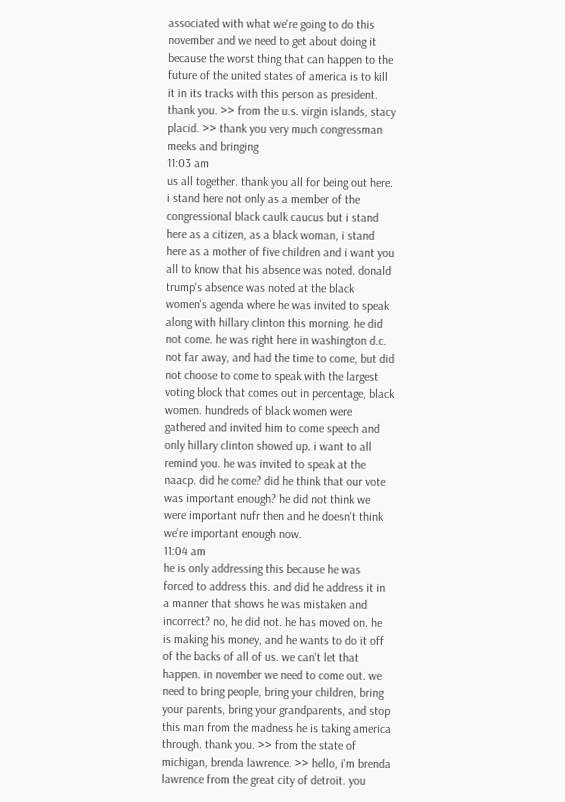associated with what we're going to do this november and we need to get about doing it because the worst thing that can happen to the future of the united states of america is to kill it in its tracks with this person as president. thank you. >> from the u.s. virgin islands, stacy placid. >> thank you very much congressman meeks and bringing
11:03 am
us all together. thank you all for being out here. i stand here not only as a member of the congressional black caulk caucus but i stand here as a citizen, as a black woman, i stand here as a mother of five children and i want you all to know that his absence was noted. donald trump's absence was noted at the black women's agenda where he was invited to speak along with hillary clinton this morning. he did not come. he was right here in washington d.c. not far away, and had the time to come, but did not choose to come to speak with the largest voting block that comes out in percentage, black women. hundreds of black women were gathered and invited him to come speech and only hillary clinton showed up. i want to all remind you. he was invited to speak at the naacp. did he come? did he think that our vote was important enough? he did not think we were important nufr then and he doesn't think we're important enough now.
11:04 am
he is only addressing this because he was forced to address this. and did he address it in a manner that shows he was mistaken and incorrect? no, he did not. he has moved on. he is making his money, and he wants to do it off of the backs of all of us. we can't let that happen. in november we need to come out. we need to bring people, bring your children, bring your parents, bring your grandparents, and stop this man from the madness he is taking america through. thank you. >> from the state of michigan, brenda lawrence. >> hello, i'm brenda lawrence from the great city of detroit. you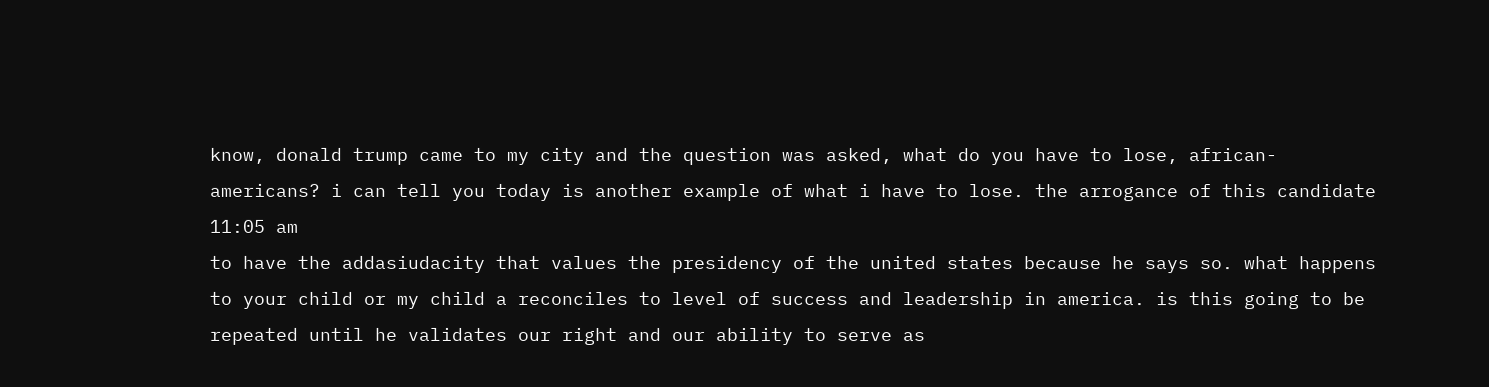know, donald trump came to my city and the question was asked, what do you have to lose, african-americans? i can tell you today is another example of what i have to lose. the arrogance of this candidate
11:05 am
to have the addasiudacity that values the presidency of the united states because he says so. what happens to your child or my child a reconciles to level of success and leadership in america. is this going to be repeated until he validates our right and our ability to serve as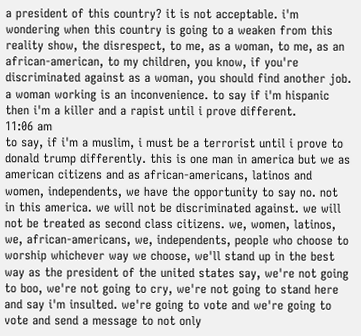a president of this country? it is not acceptable. i'm wondering when this country is going to a weaken from this reality show, the disrespect, to me, as a woman, to me, as an african-american, to my children, you know, if you're discriminated against as a woman, you should find another job. a woman working is an inconvenience. to say if i'm hispanic then i'm a killer and a rapist until i prove different.
11:06 am
to say, if i'm a muslim, i must be a terrorist until i prove to donald trump differently. this is one man in america but we as american citizens and as african-americans, latinos and women, independents, we have the opportunity to say no. not in this america. we will not be discriminated against. we will not be treated as second class citizens. we, women, latinos, we, african-americans, we, independents, people who choose to worship whichever way we choose, we'll stand up in the best way as the president of the united states say, we're not going to boo, we're not going to cry, we're not going to stand here and say i'm insulted. we're going to vote and we're going to vote and send a message to not only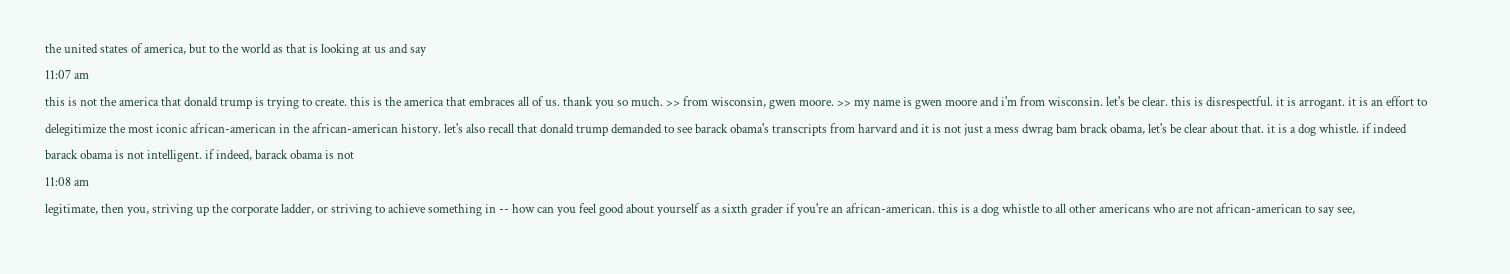the united states of america, but to the world as that is looking at us and say
11:07 am
this is not the america that donald trump is trying to create. this is the america that embraces all of us. thank you so much. >> from wisconsin, gwen moore. >> my name is gwen moore and i'm from wisconsin. let's be clear. this is disrespectful. it is arrogant. it is an effort to delegitimize the most iconic african-american in the african-american history. let's also recall that donald trump demanded to see barack obama's transcripts from harvard and it is not just a mess dwrag bam brack obama, let's be clear about that. it is a dog whistle. if indeed barack obama is not intelligent. if indeed, barack obama is not
11:08 am
legitimate, then you, striving up the corporate ladder, or striving to achieve something in -- how can you feel good about yourself as a sixth grader if you're an african-american. this is a dog whistle to all other americans who are not african-american to say see,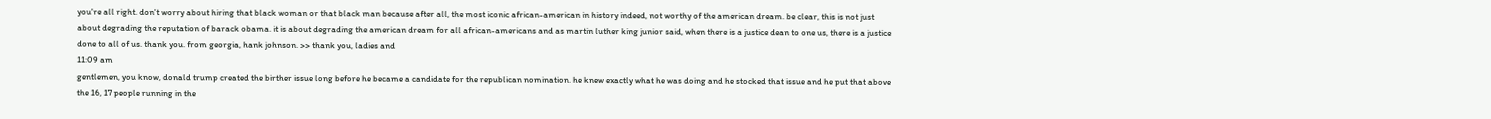you're all right. don't worry about hiring that black woman or that black man because after all, the most iconic african-american in history indeed, not worthy of the american dream. be clear, this is not just about degrading the reputation of barack obama. it is about degrading the american dream for all african-americans and as martin luther king junior said, when there is a justice dean to one us, there is a justice done to all of us. thank you. from georgia, hank johnson. >> thank you, ladies and
11:09 am
gentlemen, you know, donald trump created the birther issue long before he became a candidate for the republican nomination. he knew exactly what he was doing and he stocked that issue and he put that above the 16, 17 people running in the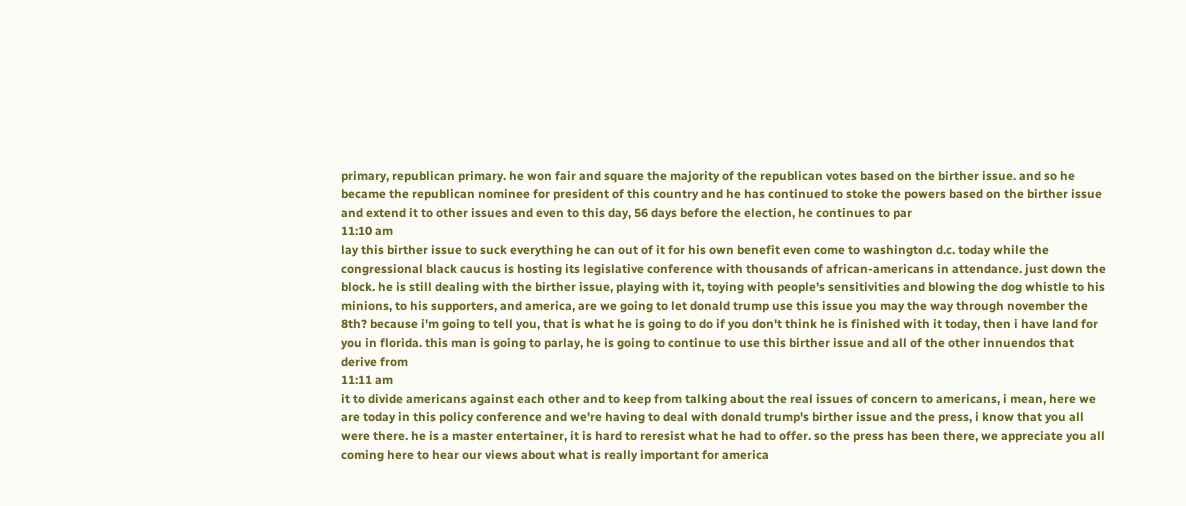primary, republican primary. he won fair and square the majority of the republican votes based on the birther issue. and so he became the republican nominee for president of this country and he has continued to stoke the powers based on the birther issue and extend it to other issues and even to this day, 56 days before the election, he continues to par
11:10 am
lay this birther issue to suck everything he can out of it for his own benefit even come to washington d.c. today while the congressional black caucus is hosting its legislative conference with thousands of african-americans in attendance. just down the block. he is still dealing with the birther issue, playing with it, toying with people's sensitivities and blowing the dog whistle to his minions, to his supporters, and america, are we going to let donald trump use this issue you may the way through november the 8th? because i'm going to tell you, that is what he is going to do if you don't think he is finished with it today, then i have land for you in florida. this man is going to parlay, he is going to continue to use this birther issue and all of the other innuendos that derive from
11:11 am
it to divide americans against each other and to keep from talking about the real issues of concern to americans, i mean, here we are today in this policy conference and we're having to deal with donald trump's birther issue and the press, i know that you all were there. he is a master entertainer, it is hard to reresist what he had to offer. so the press has been there, we appreciate you all coming here to hear our views about what is really important for america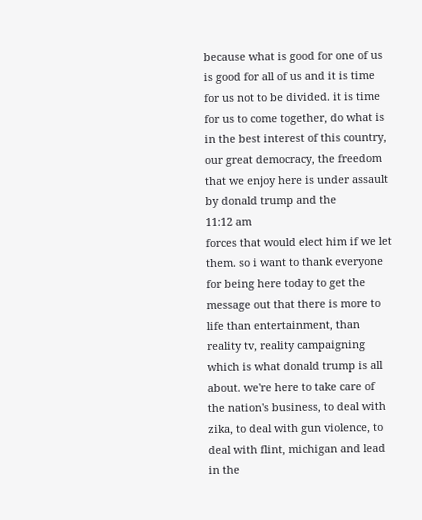because what is good for one of us is good for all of us and it is time for us not to be divided. it is time for us to come together, do what is in the best interest of this country, our great democracy, the freedom that we enjoy here is under assault by donald trump and the
11:12 am
forces that would elect him if we let them. so i want to thank everyone for being here today to get the message out that there is more to life than entertainment, than reality tv, reality campaigning which is what donald trump is all about. we're here to take care of the nation's business, to deal with zika, to deal with gun violence, to deal with flint, michigan and lead in the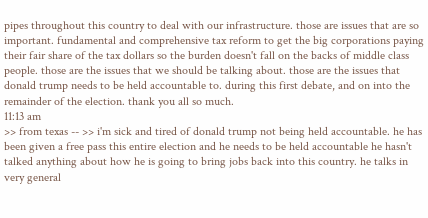pipes throughout this country to deal with our infrastructure. those are issues that are so important. fundamental and comprehensive tax reform to get the big corporations paying their fair share of the tax dollars so the burden doesn't fall on the backs of middle class people. those are the issues that we should be talking about. those are the issues that donald trump needs to be held accountable to. during this first debate, and on into the remainder of the election. thank you all so much.
11:13 am
>> from texas -- >> i'm sick and tired of donald trump not being held accountable. he has been given a free pass this entire election and he needs to be held accountable he hasn't talked anything about how he is going to bring jobs back into this country. he talks in very general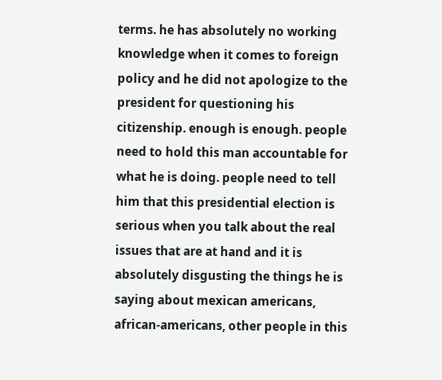terms. he has absolutely no working knowledge when it comes to foreign policy and he did not apologize to the president for questioning his citizenship. enough is enough. people need to hold this man accountable for what he is doing. people need to tell him that this presidential election is serious when you talk about the real issues that are at hand and it is absolutely disgusting the things he is saying about mexican americans, african-americans, other people in this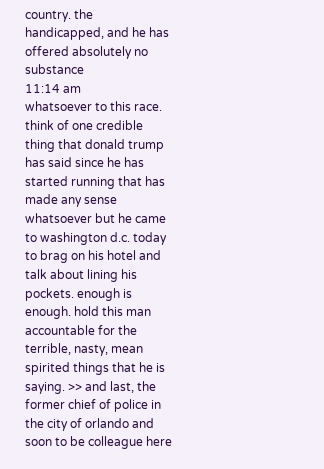country. the handicapped, and he has offered absolutely no substance
11:14 am
whatsoever to this race. think of one credible thing that donald trump has said since he has started running that has made any sense whatsoever but he came to washington d.c. today to brag on his hotel and talk about lining his pockets. enough is enough. hold this man accountable for the terrible, nasty, mean spirited things that he is saying. >> and last, the former chief of police in the city of orlando and soon to be colleague here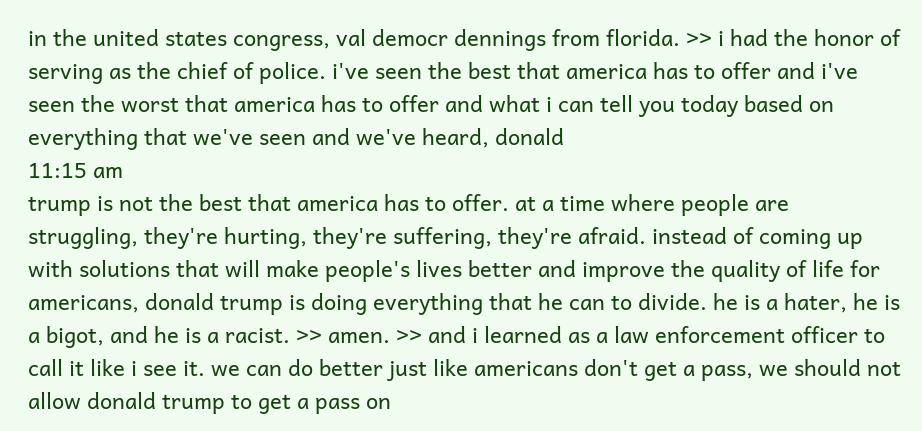in the united states congress, val democr dennings from florida. >> i had the honor of serving as the chief of police. i've seen the best that america has to offer and i've seen the worst that america has to offer and what i can tell you today based on everything that we've seen and we've heard, donald
11:15 am
trump is not the best that america has to offer. at a time where people are struggling, they're hurting, they're suffering, they're afraid. instead of coming up with solutions that will make people's lives better and improve the quality of life for americans, donald trump is doing everything that he can to divide. he is a hater, he is a bigot, and he is a racist. >> amen. >> and i learned as a law enforcement officer to call it like i see it. we can do better just like americans don't get a pass, we should not allow donald trump to get a pass on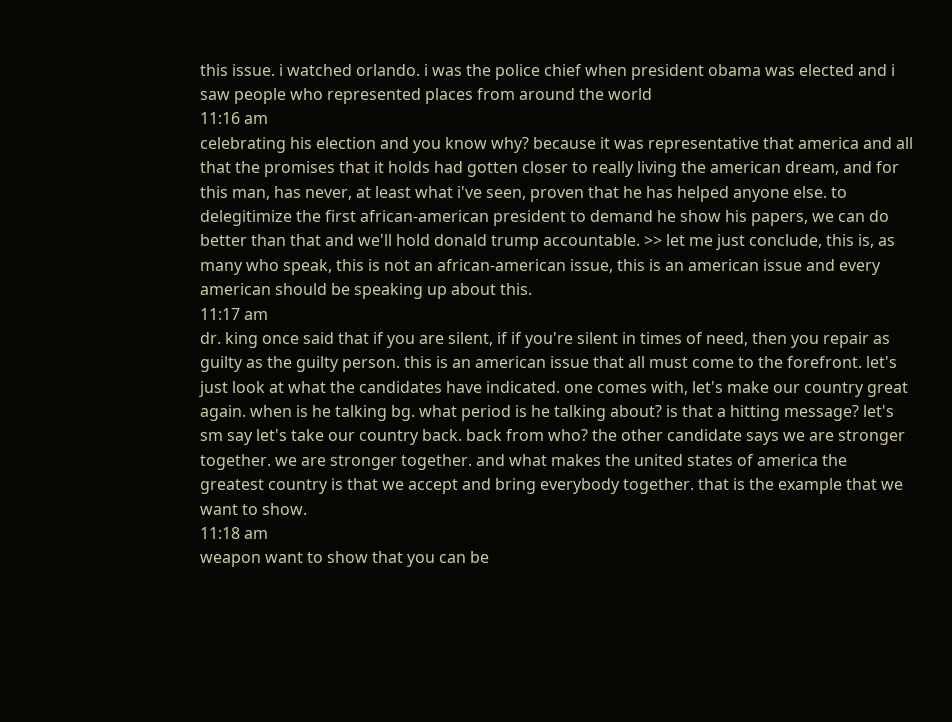this issue. i watched orlando. i was the police chief when president obama was elected and i saw people who represented places from around the world
11:16 am
celebrating his election and you know why? because it was representative that america and all that the promises that it holds had gotten closer to really living the american dream, and for this man, has never, at least what i've seen, proven that he has helped anyone else. to delegitimize the first african-american president to demand he show his papers, we can do better than that and we'll hold donald trump accountable. >> let me just conclude, this is, as many who speak, this is not an african-american issue, this is an american issue and every american should be speaking up about this.
11:17 am
dr. king once said that if you are silent, if if you're silent in times of need, then you repair as guilty as the guilty person. this is an american issue that all must come to the forefront. let's just look at what the candidates have indicated. one comes with, let's make our country great again. when is he talking bg. what period is he talking about? is that a hitting message? let's sm say let's take our country back. back from who? the other candidate says we are stronger together. we are stronger together. and what makes the united states of america the greatest country is that we accept and bring everybody together. that is the example that we want to show.
11:18 am
weapon want to show that you can be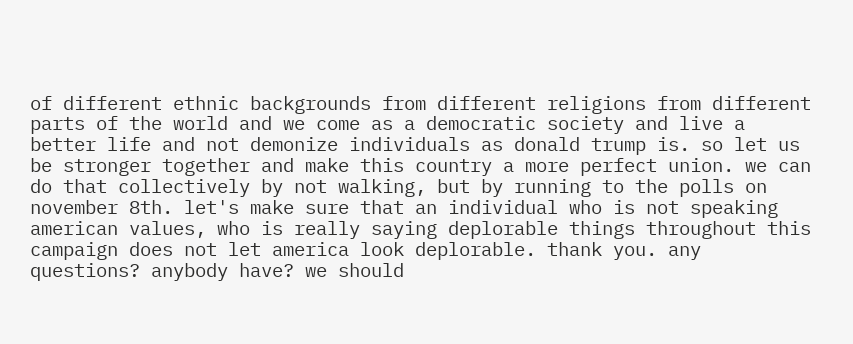of different ethnic backgrounds from different religions from different parts of the world and we come as a democratic society and live a better life and not demonize individuals as donald trump is. so let us be stronger together and make this country a more perfect union. we can do that collectively by not walking, but by running to the polls on november 8th. let's make sure that an individual who is not speaking american values, who is really saying deplorable things throughout this campaign does not let america look deplorable. thank you. any questions? anybody have? we should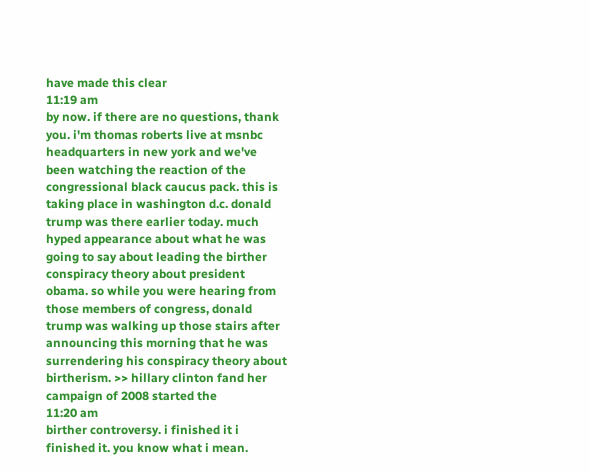have made this clear
11:19 am
by now. if there are no questions, thank you. i'm thomas roberts live at msnbc headquarters in new york and we've been watching the reaction of the congressional black caucus pack. this is taking place in washington d.c. donald trump was there earlier today. much hyped appearance about what he was going to say about leading the birther conspiracy theory about president obama. so while you were hearing from those members of congress, donald trump was walking up those stairs after announcing this morning that he was surrendering his conspiracy theory about birtherism. >> hillary clinton fand her campaign of 2008 started the
11:20 am
birther controversy. i finished it i finished it. you know what i mean.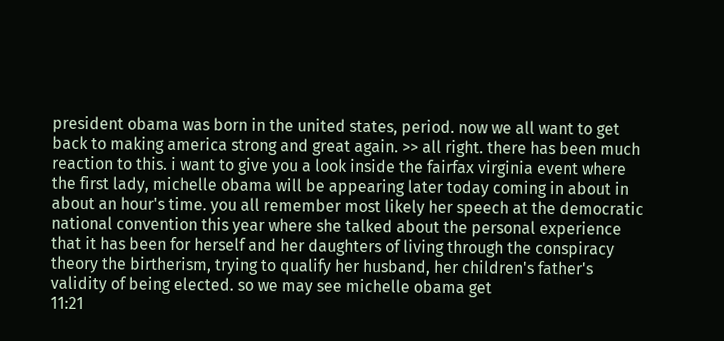president obama was born in the united states, period. now we all want to get back to making america strong and great again. >> all right. there has been much reaction to this. i want to give you a look inside the fairfax virginia event where the first lady, michelle obama will be appearing later today coming in about in about an hour's time. you all remember most likely her speech at the democratic national convention this year where she talked about the personal experience that it has been for herself and her daughters of living through the conspiracy theory the birtherism, trying to qualify her husband, her children's father's validity of being elected. so we may see michelle obama get
11:21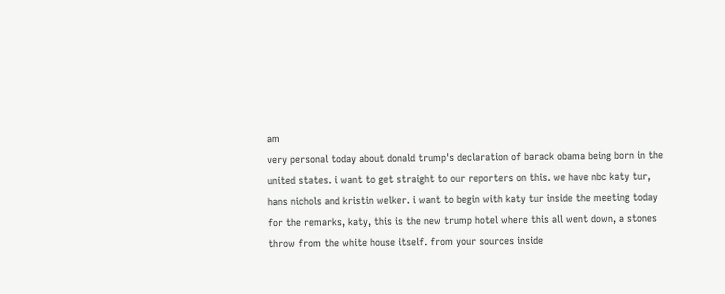am
very personal today about donald trump's declaration of barack obama being born in the united states. i want to get straight to our reporters on this. we have nbc katy tur, hans nichols and kristin welker. i want to begin with katy tur inside the meeting today for the remarks, katy, this is the new trump hotel where this all went down, a stones throw from the white house itself. from your sources inside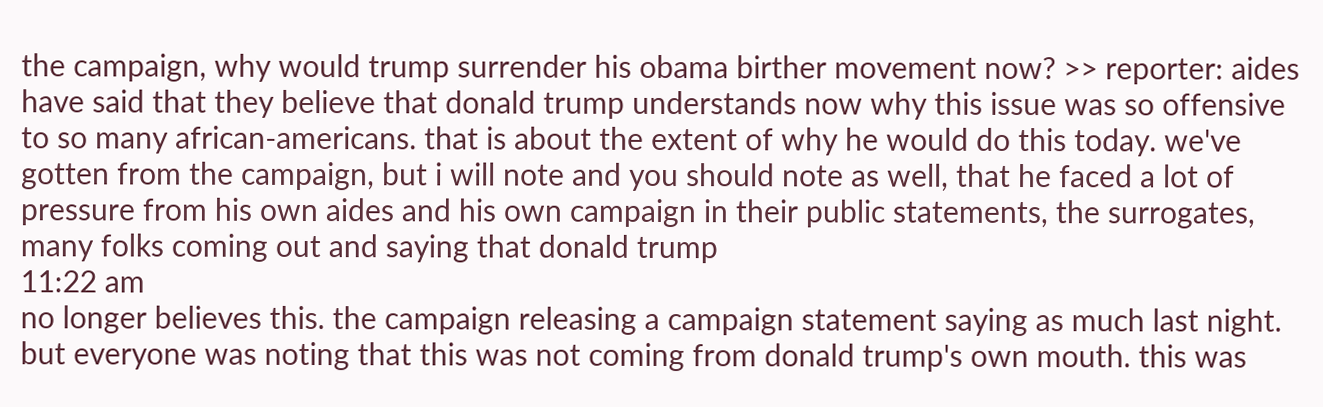the campaign, why would trump surrender his obama birther movement now? >> reporter: aides have said that they believe that donald trump understands now why this issue was so offensive to so many african-americans. that is about the extent of why he would do this today. we've gotten from the campaign, but i will note and you should note as well, that he faced a lot of pressure from his own aides and his own campaign in their public statements, the surrogates, many folks coming out and saying that donald trump
11:22 am
no longer believes this. the campaign releasing a campaign statement saying as much last night. but everyone was noting that this was not coming from donald trump's own mouth. this was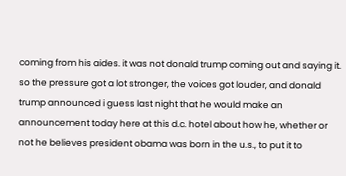coming from his aides. it was not donald trump coming out and saying it. so the pressure got a lot stronger, the voices got louder, and donald trump announced i guess last night that he would make an announcement today here at this d.c. hotel about how he, whether or not he believes president obama was born in the u.s., to put it to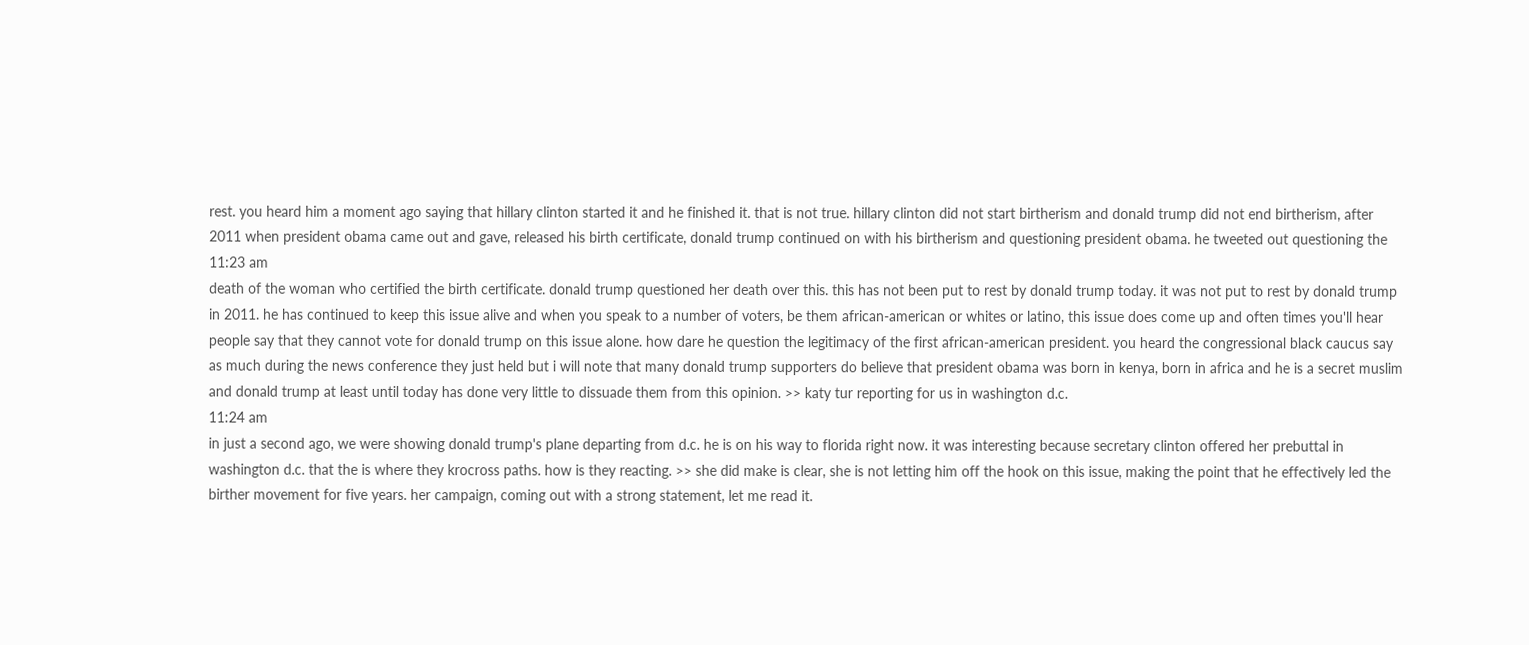rest. you heard him a moment ago saying that hillary clinton started it and he finished it. that is not true. hillary clinton did not start birtherism and donald trump did not end birtherism, after 2011 when president obama came out and gave, released his birth certificate, donald trump continued on with his birtherism and questioning president obama. he tweeted out questioning the
11:23 am
death of the woman who certified the birth certificate. donald trump questioned her death over this. this has not been put to rest by donald trump today. it was not put to rest by donald trump in 2011. he has continued to keep this issue alive and when you speak to a number of voters, be them african-american or whites or latino, this issue does come up and often times you'll hear people say that they cannot vote for donald trump on this issue alone. how dare he question the legitimacy of the first african-american president. you heard the congressional black caucus say as much during the news conference they just held but i will note that many donald trump supporters do believe that president obama was born in kenya, born in africa and he is a secret muslim and donald trump at least until today has done very little to dissuade them from this opinion. >> katy tur reporting for us in washington d.c.
11:24 am
in just a second ago, we were showing donald trump's plane departing from d.c. he is on his way to florida right now. it was interesting because secretary clinton offered her prebuttal in washington d.c. that the is where they krocross paths. how is they reacting. >> she did make is clear, she is not letting him off the hook on this issue, making the point that he effectively led the birther movement for five years. her campaign, coming out with a strong statement, let me read it.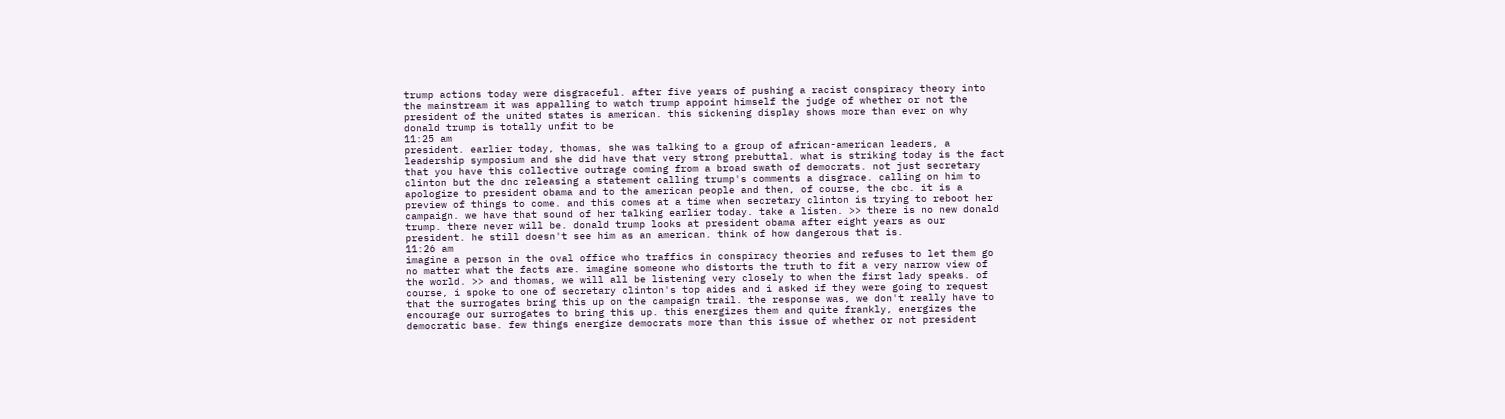trump actions today were disgraceful. after five years of pushing a racist conspiracy theory into the mainstream it was appalling to watch trump appoint himself the judge of whether or not the president of the united states is american. this sickening display shows more than ever on why donald trump is totally unfit to be
11:25 am
president. earlier today, thomas, she was talking to a group of african-american leaders, a leadership symposium and she did have that very strong prebuttal. what is striking today is the fact that you have this collective outrage coming from a broad swath of democrats. not just secretary clinton but the dnc releasing a statement calling trump's comments a disgrace. calling on him to apologize to president obama and to the american people and then, of course, the cbc. it is a preview of things to come. and this comes at a time when secretary clinton is trying to reboot her campaign. we have that sound of her talking earlier today. take a listen. >> there is no new donald trump. there never will be. donald trump looks at president obama after eight years as our president. he still doesn't see him as an american. think of how dangerous that is.
11:26 am
imagine a person in the oval office who traffics in conspiracy theories and refuses to let them go no matter what the facts are. imagine someone who distorts the truth to fit a very narrow view of the world. >> and thomas, we will all be listening very closely to when the first lady speaks. of course, i spoke to one of secretary clinton's top aides and i asked if they were going to request that the surrogates bring this up on the campaign trail. the response was, we don't really have to encourage our surrogates to bring this up. this energizes them and quite frankly, energizes the democratic base. few things energize democrats more than this issue of whether or not president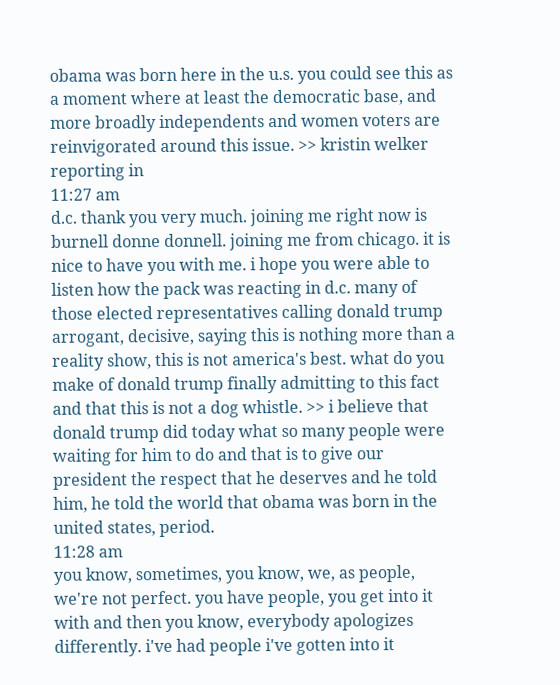obama was born here in the u.s. you could see this as a moment where at least the democratic base, and more broadly independents and women voters are reinvigorated around this issue. >> kristin welker reporting in
11:27 am
d.c. thank you very much. joining me right now is burnell donne donnell. joining me from chicago. it is nice to have you with me. i hope you were able to listen how the pack was reacting in d.c. many of those elected representatives calling donald trump arrogant, decisive, saying this is nothing more than a reality show, this is not america's best. what do you make of donald trump finally admitting to this fact and that this is not a dog whistle. >> i believe that donald trump did today what so many people were waiting for him to do and that is to give our president the respect that he deserves and he told him, he told the world that obama was born in the united states, period.
11:28 am
you know, sometimes, you know, we, as people, we're not perfect. you have people, you get into it with and then you know, everybody apologizes differently. i've had people i've gotten into it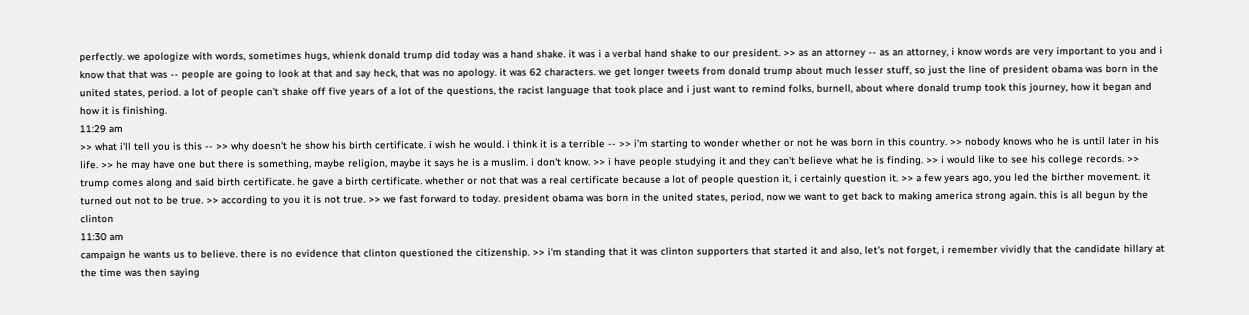perfectly. we apologize with words, sometimes hugs, whienk donald trump did today was a hand shake. it was i a verbal hand shake to our president. >> as an attorney -- as an attorney, i know words are very important to you and i know that that was -- people are going to look at that and say heck, that was no apology. it was 62 characters. we get longer tweets from donald trump about much lesser stuff, so just the line of president obama was born in the united states, period. a lot of people can't shake off five years of a lot of the questions, the racist language that took place and i just want to remind folks, burnell, about where donald trump took this journey, how it began and how it is finishing.
11:29 am
>> what i'll tell you is this -- >> why doesn't he show his birth certificate. i wish he would. i think it is a terrible -- >> i'm starting to wonder whether or not he was born in this country. >> nobody knows who he is until later in his life. >> he may have one but there is something, maybe religion, maybe it says he is a muslim. i don't know. >> i have people studying it and they can't believe what he is finding. >> i would like to see his college records. >> trump comes along and said birth certificate. he gave a birth certificate. whether or not that was a real certificate because a lot of people question it, i certainly question it. >> a few years ago, you led the birther movement. it turned out not to be true. >> according to you it is not true. >> we fast forward to today. president obama was born in the united states, period, now we want to get back to making america strong again. this is all begun by the clinton
11:30 am
campaign he wants us to believe. there is no evidence that clinton questioned the citizenship. >> i'm standing that it was clinton supporters that started it and also, let's not forget, i remember vividly that the candidate hillary at the time was then saying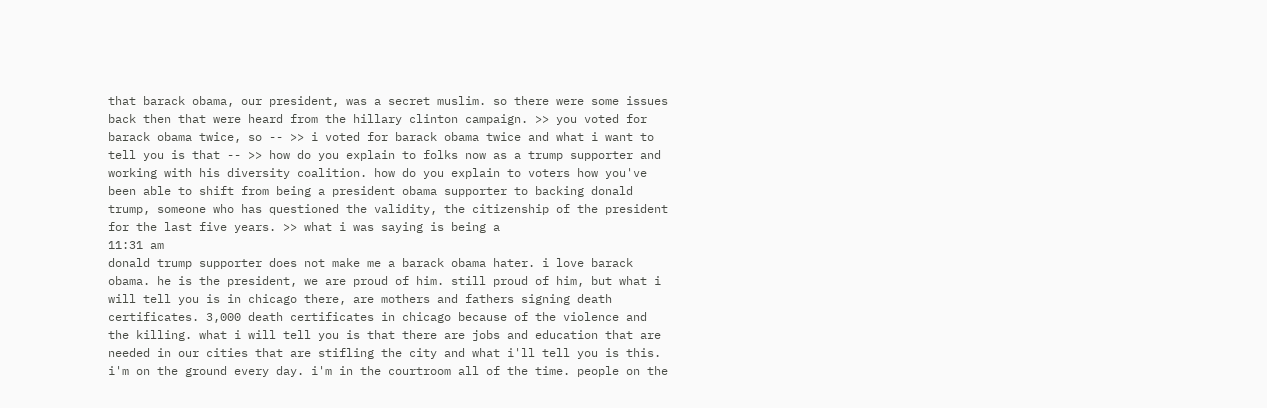that barack obama, our president, was a secret muslim. so there were some issues back then that were heard from the hillary clinton campaign. >> you voted for barack obama twice, so -- >> i voted for barack obama twice and what i want to tell you is that -- >> how do you explain to folks now as a trump supporter and working with his diversity coalition. how do you explain to voters how you've been able to shift from being a president obama supporter to backing donald trump, someone who has questioned the validity, the citizenship of the president for the last five years. >> what i was saying is being a
11:31 am
donald trump supporter does not make me a barack obama hater. i love barack obama. he is the president, we are proud of him. still proud of him, but what i will tell you is in chicago there, are mothers and fathers signing death certificates. 3,000 death certificates in chicago because of the violence and the killing. what i will tell you is that there are jobs and education that are needed in our cities that are stifling the city and what i'll tell you is this. i'm on the ground every day. i'm in the courtroom all of the time. people on the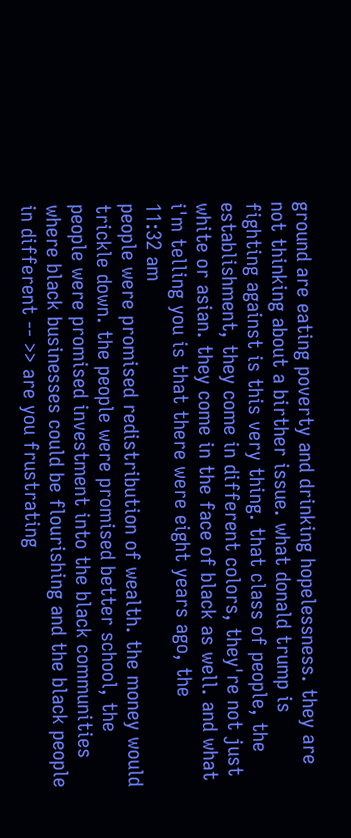ground are eating poverty and drinking hopelessness. they are not thinking about a birther issue. what donald trump is fighting against is this very thing. that class of people, the establishment, they come in different colors, they're not just white or asian. they come in the face of black as well. and what i'm telling you is that there were eight years ago, the
11:32 am
people were promised redistribution of wealth. the money would trickle down. the people were promised better school, the people were promised investment into the black communities where black businesses could be flourishing and the black people in different -- >> are you frustrating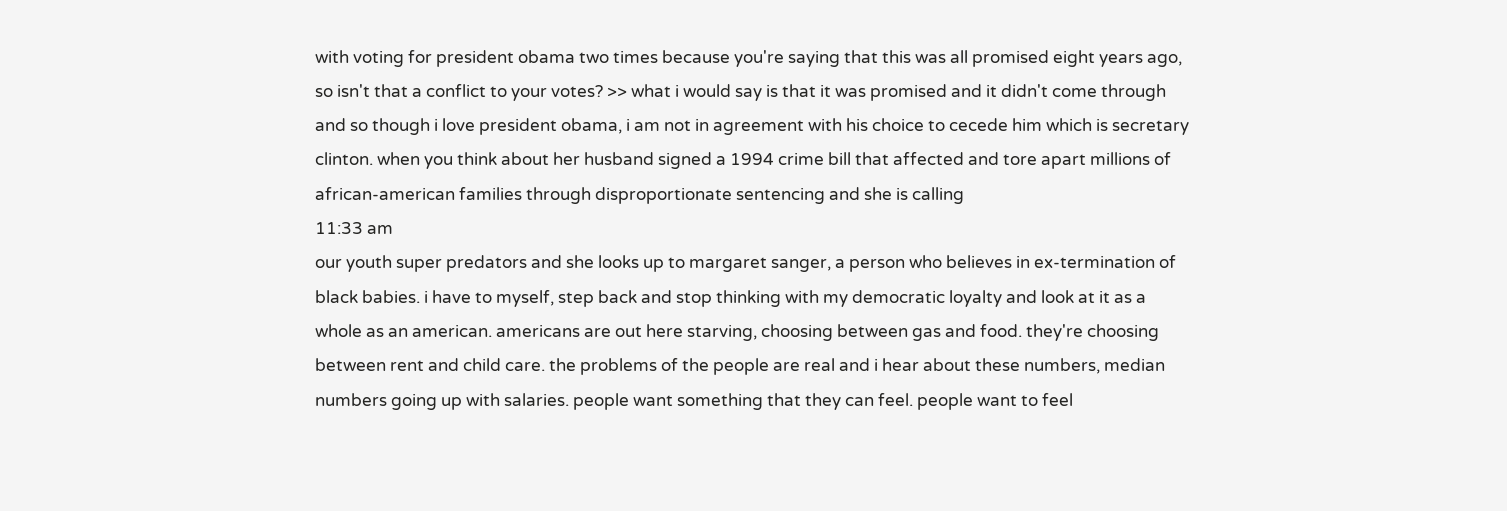with voting for president obama two times because you're saying that this was all promised eight years ago, so isn't that a conflict to your votes? >> what i would say is that it was promised and it didn't come through and so though i love president obama, i am not in agreement with his choice to cecede him which is secretary clinton. when you think about her husband signed a 1994 crime bill that affected and tore apart millions of african-american families through disproportionate sentencing and she is calling
11:33 am
our youth super predators and she looks up to margaret sanger, a person who believes in ex-termination of black babies. i have to myself, step back and stop thinking with my democratic loyalty and look at it as a whole as an american. americans are out here starving, choosing between gas and food. they're choosing between rent and child care. the problems of the people are real and i hear about these numbers, median numbers going up with salaries. people want something that they can feel. people want to feel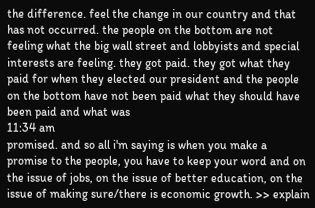the difference. feel the change in our country and that has not occurred. the people on the bottom are not feeling what the big wall street and lobbyists and special interests are feeling. they got paid. they got what they paid for when they elected our president and the people on the bottom have not been paid what they should have been paid and what was
11:34 am
promised. and so all i'm saying is when you make a promise to the people, you have to keep your word and on the issue of jobs, on the issue of better education, on the issue of making sure/there is economic growth. >> explain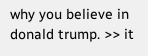why you believe in donald trump. >> it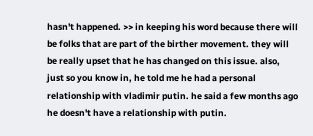hasn't happened. >> in keeping his word because there will be folks that are part of the birther movement. they will be really upset that he has changed on this issue. also, just so you know in, he told me he had a personal relationship with vladimir putin. he said a few months ago he doesn't have a relationship with putin.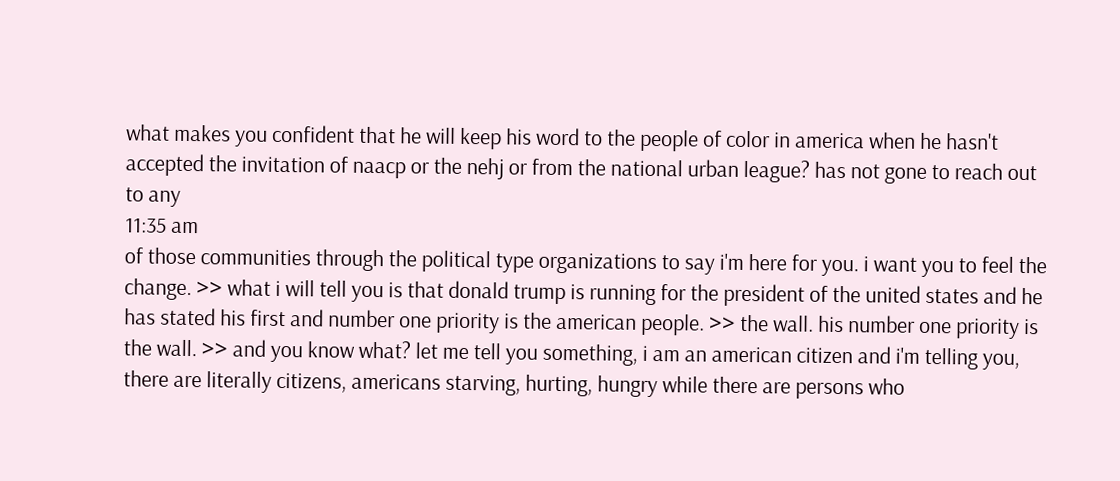what makes you confident that he will keep his word to the people of color in america when he hasn't accepted the invitation of naacp or the nehj or from the national urban league? has not gone to reach out to any
11:35 am
of those communities through the political type organizations to say i'm here for you. i want you to feel the change. >> what i will tell you is that donald trump is running for the president of the united states and he has stated his first and number one priority is the american people. >> the wall. his number one priority is the wall. >> and you know what? let me tell you something, i am an american citizen and i'm telling you, there are literally citizens, americans starving, hurting, hungry while there are persons who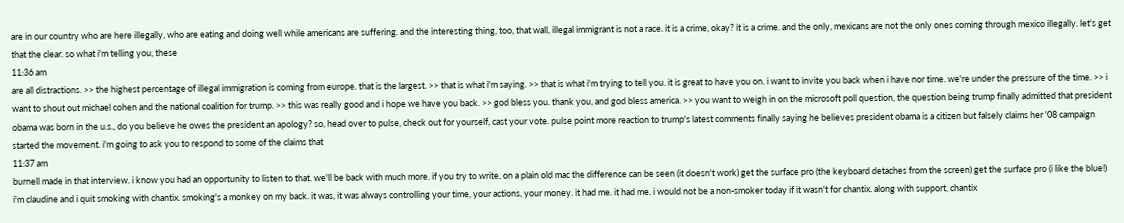are in our country who are here illegally, who are eating and doing well while americans are suffering. and the interesting thing, too, that wall, illegal immigrant is not a race. it is a crime, okay? it is a crime. and the only, mexicans are not the only ones coming through mexico illegally. let's get that the clear. so what i'm telling you, these
11:36 am
are all distractions. >> the highest percentage of illegal immigration is coming from europe. that is the largest. >> that is what i'm saying. >> that is what i'm trying to tell you. it is great to have you on. i want to invite you back when i have nor time. we're under the pressure of the time. >> i want to shout out michael cohen and the national coalition for trump. >> this was really good and i hope we have you back. >> god bless you. thank you, and god bless america. >> you want to weigh in on the microsoft poll question, the question being trump finally admitted that president obama was born in the u.s., do you believe he owes the president an apology? so, head over to pulse, check out for yourself, cast your vote. pulse point more reaction to trump's latest comments finally saying he believes president obama is a citizen but falsely claims her '08 campaign started the movement. i'm going to ask you to respond to some of the claims that
11:37 am
burnell made in that interview. i know you had an opportunity to listen to that. we'll be back with much more. if you try to write, on a plain old mac the difference can be seen (it doesn't work) get the surface pro (the keyboard detaches from the screen) get the surface pro (i like the blue!) i'm claudine and i quit smoking with chantix. smoking's a monkey on my back. it was, it was always controlling your time, your actions, your money. it had me. it had me. i would not be a non-smoker today if it wasn't for chantix. along with support, chantix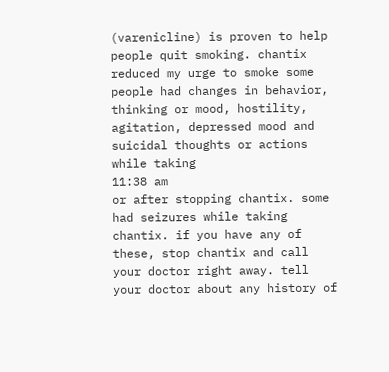(varenicline) is proven to help people quit smoking. chantix reduced my urge to smoke some people had changes in behavior, thinking or mood, hostility, agitation, depressed mood and suicidal thoughts or actions while taking
11:38 am
or after stopping chantix. some had seizures while taking chantix. if you have any of these, stop chantix and call your doctor right away. tell your doctor about any history of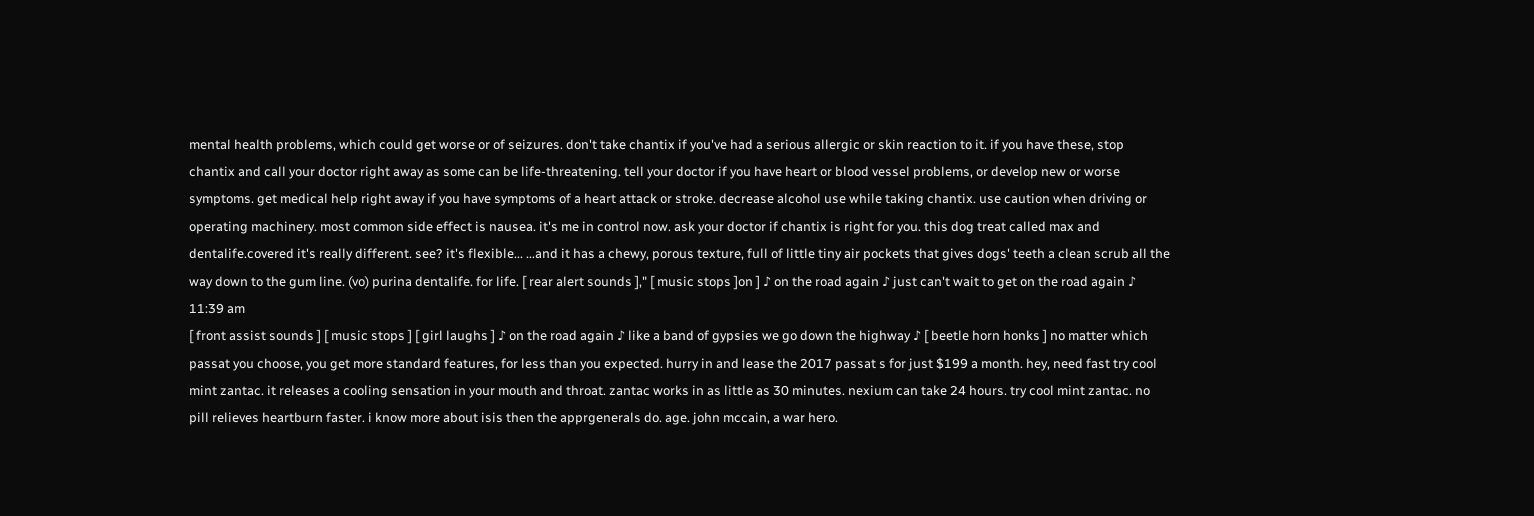mental health problems, which could get worse or of seizures. don't take chantix if you've had a serious allergic or skin reaction to it. if you have these, stop chantix and call your doctor right away as some can be life-threatening. tell your doctor if you have heart or blood vessel problems, or develop new or worse symptoms. get medical help right away if you have symptoms of a heart attack or stroke. decrease alcohol use while taking chantix. use caution when driving or operating machinery. most common side effect is nausea. it's me in control now. ask your doctor if chantix is right for you. this dog treat called max and dentalife.covered it's really different. see? it's flexible... ...and it has a chewy, porous texture, full of little tiny air pockets that gives dogs' teeth a clean scrub all the way down to the gum line. (vo) purina dentalife. for life. [ rear alert sounds ]," [ music stops ]on ] ♪ on the road again ♪ just can't wait to get on the road again ♪
11:39 am
[ front assist sounds ] [ music stops ] [ girl laughs ] ♪ on the road again ♪ like a band of gypsies we go down the highway ♪ [ beetle horn honks ] no matter which passat you choose, you get more standard features, for less than you expected. hurry in and lease the 2017 passat s for just $199 a month. hey, need fast try cool mint zantac. it releases a cooling sensation in your mouth and throat. zantac works in as little as 30 minutes. nexium can take 24 hours. try cool mint zantac. no pill relieves heartburn faster. i know more about isis then the apprgenerals do. age. john mccain, a war hero.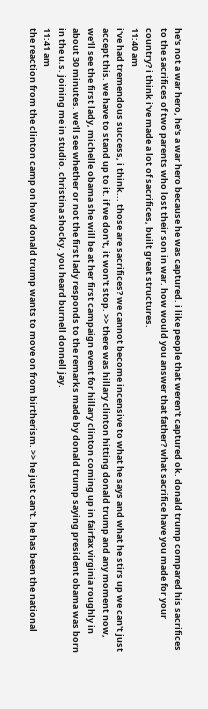he's not a war hero, he's a war hero because he was captured. i like people that weren't captured ok. donald trump compared his sacrifices to the sacrifices of two parents who lost their son in war. how would you answer that father? what sacrifice have you made for your country? i think i've made a lot of sacrifices, built great structures.
11:40 am
i've had tremendous success, i think... those are sacrifices? we cannot become incensive to what he says and what he stirs up we can't just accept this. we have to stand up to it. if we don't, it won't stop. >> there was hillary clinton hitting donald trump and any moment now, we'll see the first lady, michelle obama she will be at her first campaign event for hillary clinton coming up in fairfax virginia roughly in about 30 minutes. we'll see whether or not the first lady responds to the remarks made by donald trump saying president obama was born in the u.s. joining me in studio. christina shocky. you heard burnell donnell jay.
11:41 am
the reaction from the clinton camp on how donald trump wants to move on from birtherism. >> he just can't. he has been the national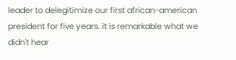leader to delegitimize our first african-american president for five years. it is remarkable what we didn't hear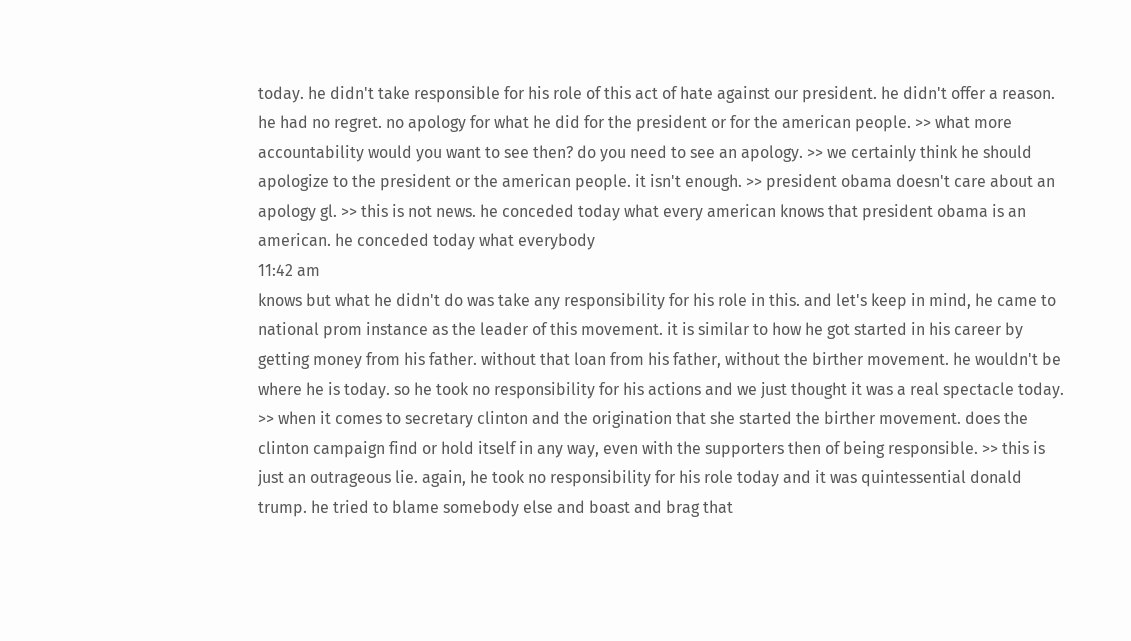today. he didn't take responsible for his role of this act of hate against our president. he didn't offer a reason. he had no regret. no apology for what he did for the president or for the american people. >> what more accountability would you want to see then? do you need to see an apology. >> we certainly think he should apologize to the president or the american people. it isn't enough. >> president obama doesn't care about an apology gl. >> this is not news. he conceded today what every american knows that president obama is an american. he conceded today what everybody
11:42 am
knows but what he didn't do was take any responsibility for his role in this. and let's keep in mind, he came to national prom instance as the leader of this movement. it is similar to how he got started in his career by getting money from his father. without that loan from his father, without the birther movement. he wouldn't be where he is today. so he took no responsibility for his actions and we just thought it was a real spectacle today. >> when it comes to secretary clinton and the origination that she started the birther movement. does the clinton campaign find or hold itself in any way, even with the supporters then of being responsible. >> this is just an outrageous lie. again, he took no responsibility for his role today and it was quintessential donald trump. he tried to blame somebody else and boast and brag that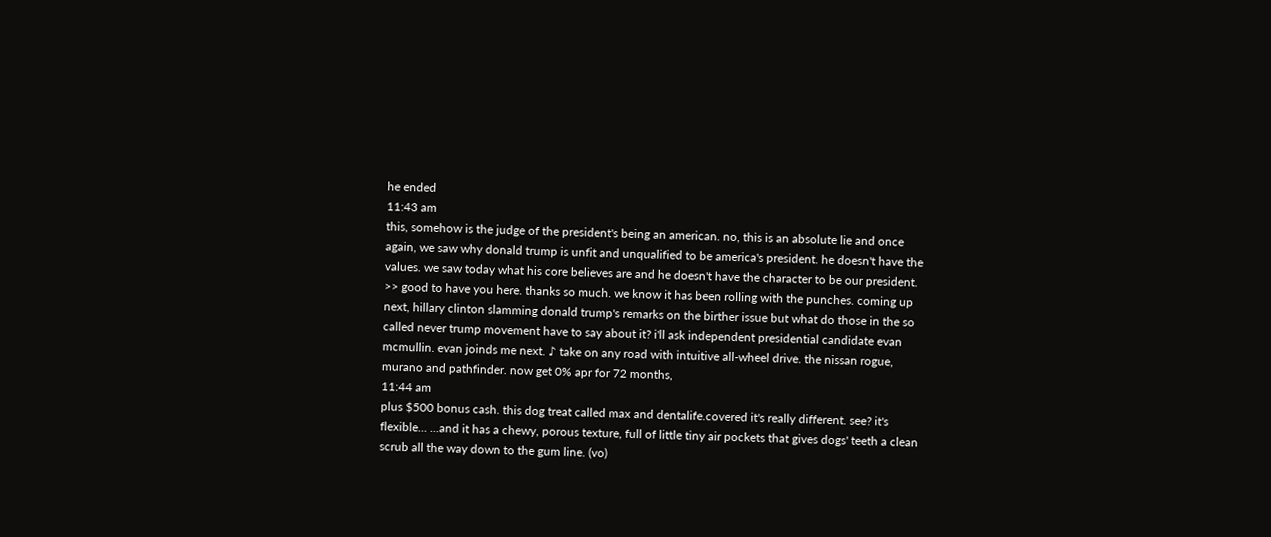he ended
11:43 am
this, somehow is the judge of the president's being an american. no, this is an absolute lie and once again, we saw why donald trump is unfit and unqualified to be america's president. he doesn't have the values. we saw today what his core believes are and he doesn't have the character to be our president. >> good to have you here. thanks so much. we know it has been rolling with the punches. coming up next, hillary clinton slamming donald trump's remarks on the birther issue but what do those in the so called never trump movement have to say about it? i'll ask independent presidential candidate evan mcmullin. evan joinds me next. ♪ take on any road with intuitive all-wheel drive. the nissan rogue, murano and pathfinder. now get 0% apr for 72 months,
11:44 am
plus $500 bonus cash. this dog treat called max and dentalife.covered it's really different. see? it's flexible... ...and it has a chewy, porous texture, full of little tiny air pockets that gives dogs' teeth a clean scrub all the way down to the gum line. (vo)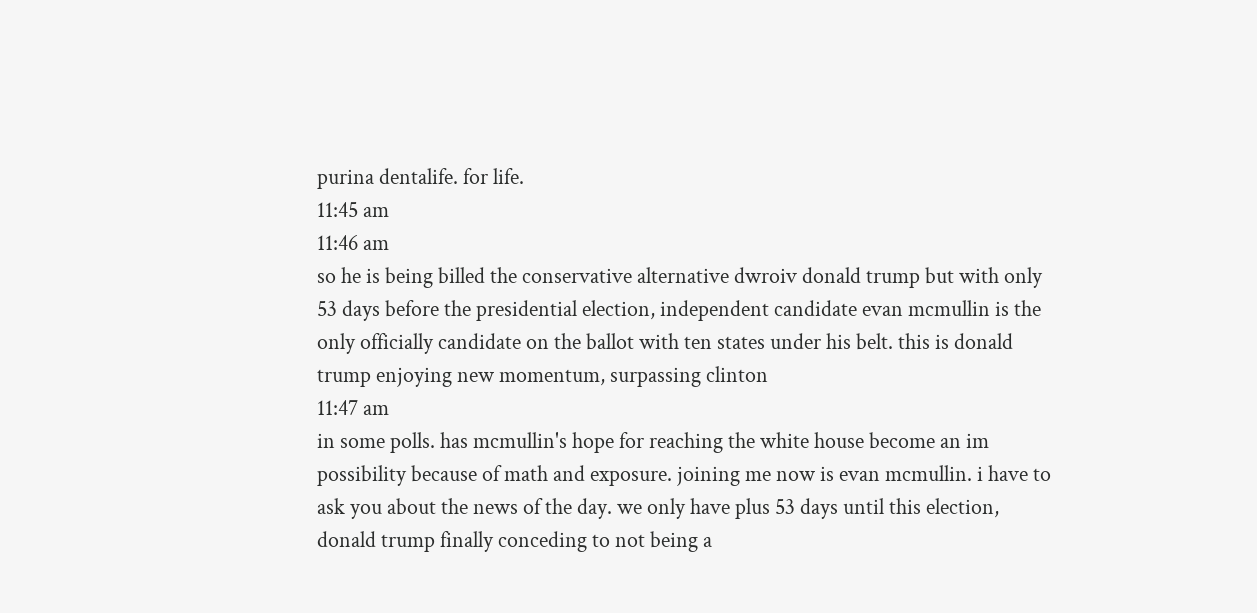purina dentalife. for life.
11:45 am
11:46 am
so he is being billed the conservative alternative dwroiv donald trump but with only 53 days before the presidential election, independent candidate evan mcmullin is the only officially candidate on the ballot with ten states under his belt. this is donald trump enjoying new momentum, surpassing clinton
11:47 am
in some polls. has mcmullin's hope for reaching the white house become an im possibility because of math and exposure. joining me now is evan mcmullin. i have to ask you about the news of the day. we only have plus 53 days until this election, donald trump finally conceding to not being a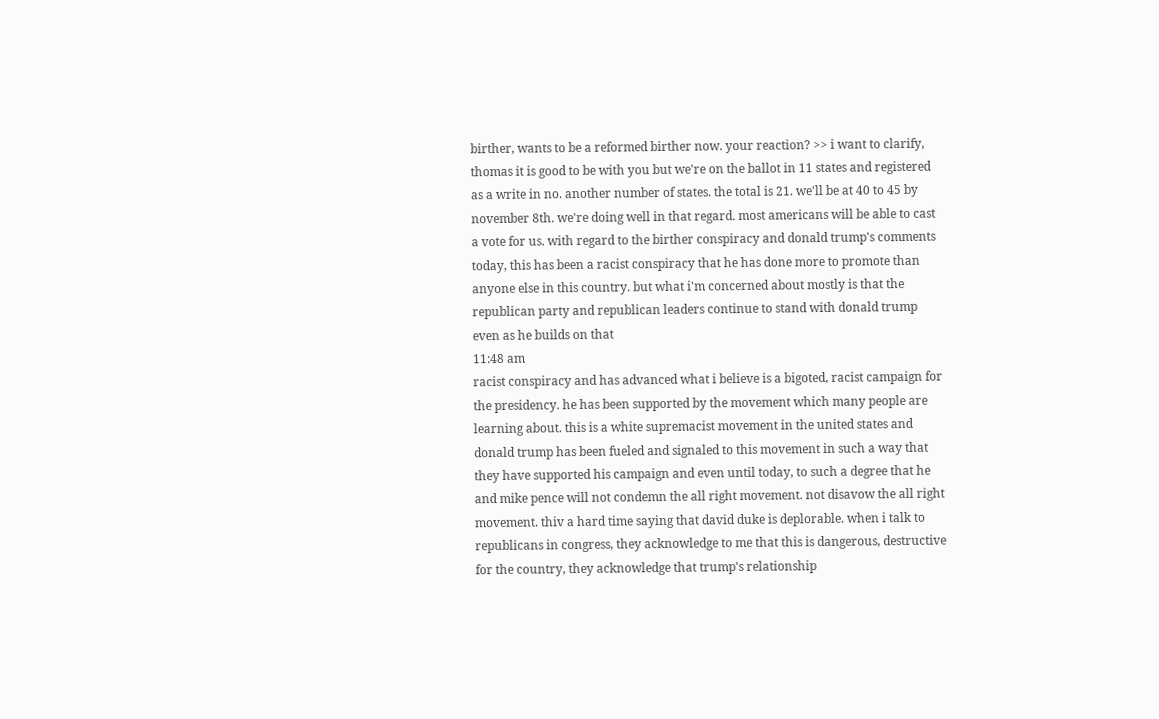birther, wants to be a reformed birther now. your reaction? >> i want to clarify, thomas it is good to be with you but we're on the ballot in 11 states and registered as a write in no. another number of states. the total is 21. we'll be at 40 to 45 by november 8th. we're doing well in that regard. most americans will be able to cast a vote for us. with regard to the birther conspiracy and donald trump's comments today, this has been a racist conspiracy that he has done more to promote than anyone else in this country. but what i'm concerned about mostly is that the republican party and republican leaders continue to stand with donald trump even as he builds on that
11:48 am
racist conspiracy and has advanced what i believe is a bigoted, racist campaign for the presidency. he has been supported by the movement which many people are learning about. this is a white supremacist movement in the united states and donald trump has been fueled and signaled to this movement in such a way that they have supported his campaign and even until today, to such a degree that he and mike pence will not condemn the all right movement. not disavow the all right movement. thiv a hard time saying that david duke is deplorable. when i talk to republicans in congress, they acknowledge to me that this is dangerous, destructive for the country, they acknowledge that trump's relationship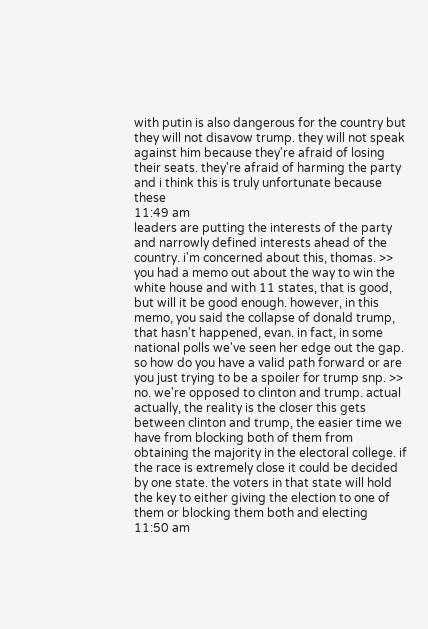with putin is also dangerous for the country but they will not disavow trump. they will not speak against him because they're afraid of losing their seats. they're afraid of harming the party and i think this is truly unfortunate because these
11:49 am
leaders are putting the interests of the party and narrowly defined interests ahead of the country. i'm concerned about this, thomas. >> you had a memo out about the way to win the white house and with 11 states, that is good, but will it be good enough. however, in this memo, you said the collapse of donald trump, that hasn't happened, evan. in fact, in some national polls we've seen her edge out the gap. so how do you have a valid path forward or are you just trying to be a spoiler for trump snp. >> no. we're opposed to clinton and trump. actual actually, the reality is the closer this gets between clinton and trump, the easier time we have from blocking both of them from obtaining the majority in the electoral college. if the race is extremely close it could be decided by one state. the voters in that state will hold the key to either giving the election to one of them or blocking them both and electing
11:50 am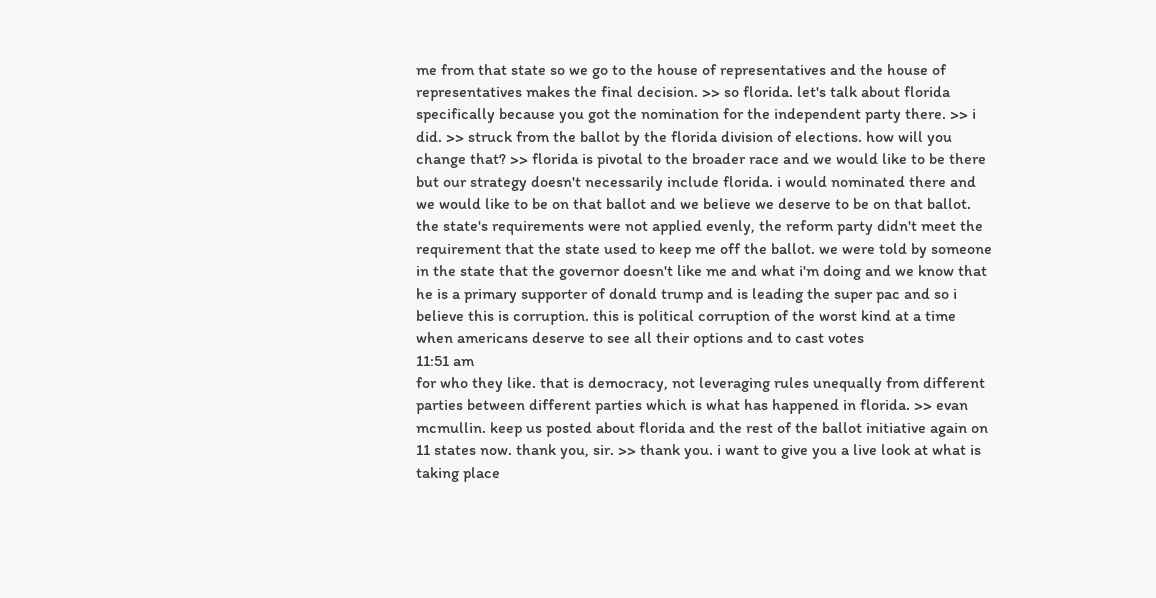me from that state so we go to the house of representatives and the house of representatives makes the final decision. >> so florida. let's talk about florida specifically because you got the nomination for the independent party there. >> i did. >> struck from the ballot by the florida division of elections. how will you change that? >> florida is pivotal to the broader race and we would like to be there but our strategy doesn't necessarily include florida. i would nominated there and we would like to be on that ballot and we believe we deserve to be on that ballot. the state's requirements were not applied evenly, the reform party didn't meet the requirement that the state used to keep me off the ballot. we were told by someone in the state that the governor doesn't like me and what i'm doing and we know that he is a primary supporter of donald trump and is leading the super pac and so i believe this is corruption. this is political corruption of the worst kind at a time when americans deserve to see all their options and to cast votes
11:51 am
for who they like. that is democracy, not leveraging rules unequally from different parties between different parties which is what has happened in florida. >> evan mcmullin. keep us posted about florida and the rest of the ballot initiative again on 11 states now. thank you, sir. >> thank you. i want to give you a live look at what is taking place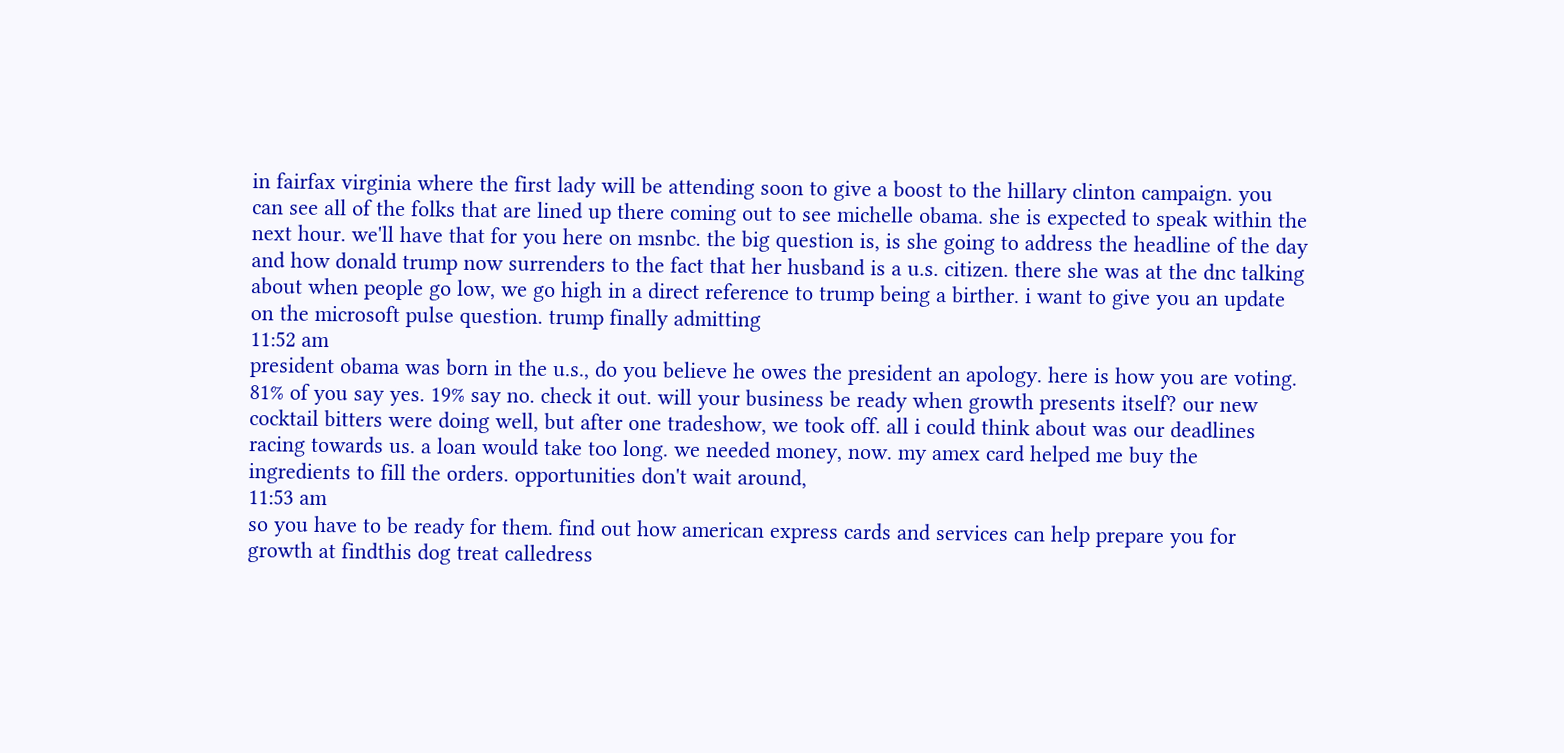in fairfax virginia where the first lady will be attending soon to give a boost to the hillary clinton campaign. you can see all of the folks that are lined up there coming out to see michelle obama. she is expected to speak within the next hour. we'll have that for you here on msnbc. the big question is, is she going to address the headline of the day and how donald trump now surrenders to the fact that her husband is a u.s. citizen. there she was at the dnc talking about when people go low, we go high in a direct reference to trump being a birther. i want to give you an update on the microsoft pulse question. trump finally admitting
11:52 am
president obama was born in the u.s., do you believe he owes the president an apology. here is how you are voting. 81% of you say yes. 19% say no. check it out. will your business be ready when growth presents itself? our new cocktail bitters were doing well, but after one tradeshow, we took off. all i could think about was our deadlines racing towards us. a loan would take too long. we needed money, now. my amex card helped me buy the ingredients to fill the orders. opportunities don't wait around,
11:53 am
so you have to be ready for them. find out how american express cards and services can help prepare you for growth at findthis dog treat calledress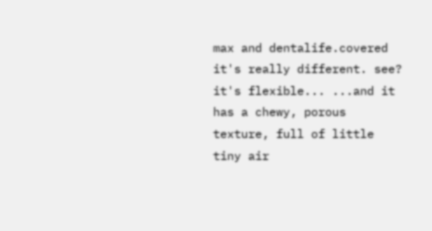max and dentalife.covered it's really different. see? it's flexible... ...and it has a chewy, porous texture, full of little tiny air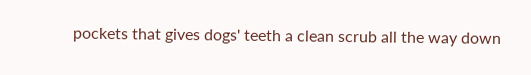pockets that gives dogs' teeth a clean scrub all the way down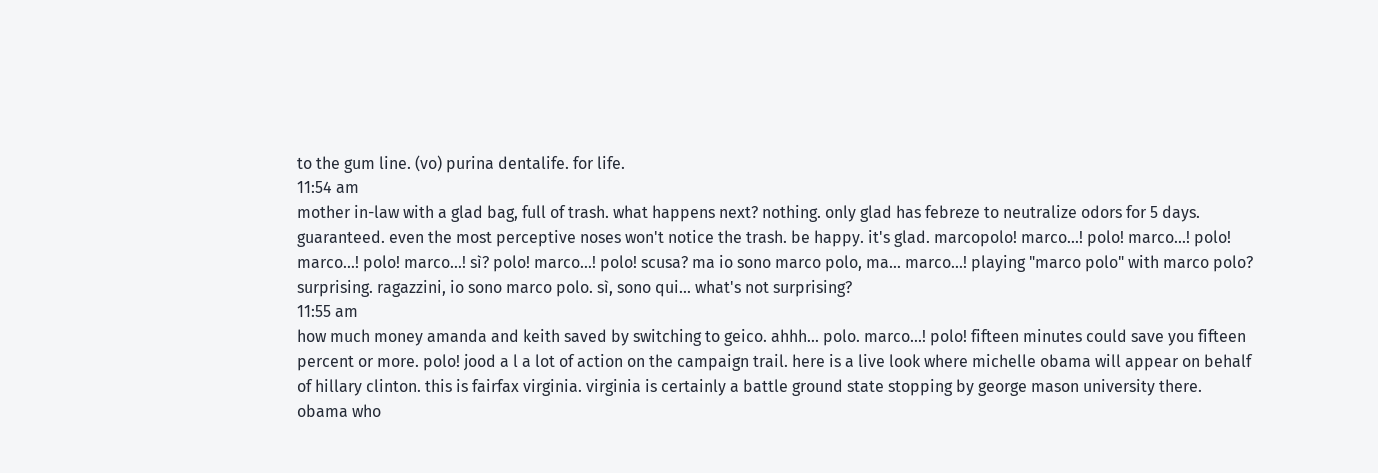to the gum line. (vo) purina dentalife. for life.
11:54 am
mother in-law with a glad bag, full of trash. what happens next? nothing. only glad has febreze to neutralize odors for 5 days. guaranteed. even the most perceptive noses won't notice the trash. be happy. it's glad. marcopolo! marco...! polo! marco...! polo! marco...! polo! marco...! sì? polo! marco...! polo! scusa? ma io sono marco polo, ma... marco...! playing "marco polo" with marco polo? surprising. ragazzini, io sono marco polo. sì, sono qui... what's not surprising?
11:55 am
how much money amanda and keith saved by switching to geico. ahhh... polo. marco...! polo! fifteen minutes could save you fifteen percent or more. polo! jood a l a lot of action on the campaign trail. here is a live look where michelle obama will appear on behalf of hillary clinton. this is fairfax virginia. virginia is certainly a battle ground state stopping by george mason university there. obama who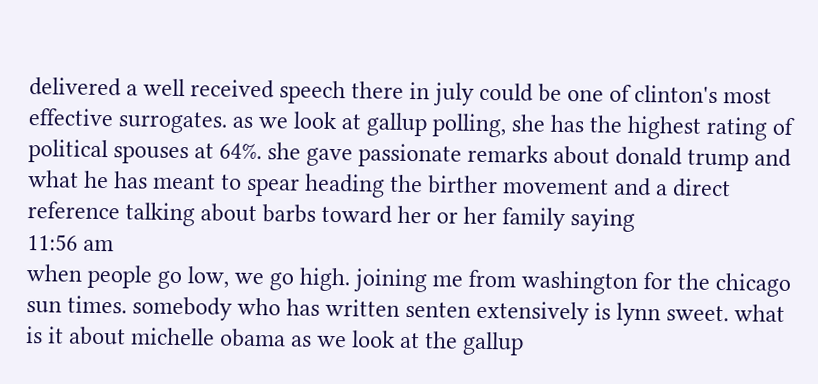delivered a well received speech there in july could be one of clinton's most effective surrogates. as we look at gallup polling, she has the highest rating of political spouses at 64%. she gave passionate remarks about donald trump and what he has meant to spear heading the birther movement and a direct reference talking about barbs toward her or her family saying
11:56 am
when people go low, we go high. joining me from washington for the chicago sun times. somebody who has written senten extensively is lynn sweet. what is it about michelle obama as we look at the gallup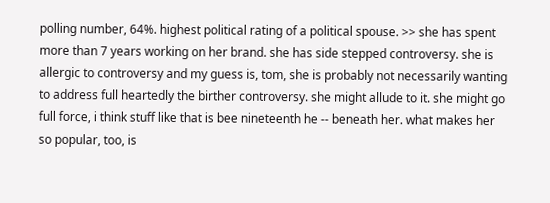polling number, 64%. highest political rating of a political spouse. >> she has spent more than 7 years working on her brand. she has side stepped controversy. she is allergic to controversy and my guess is, tom, she is probably not necessarily wanting to address full heartedly the birther controversy. she might allude to it. she might go full force, i think stuff like that is bee nineteenth he -- beneath her. what makes her so popular, too, is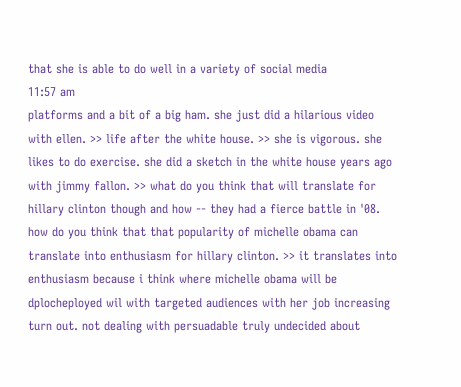that she is able to do well in a variety of social media
11:57 am
platforms and a bit of a big ham. she just did a hilarious video with ellen. >> life after the white house. >> she is vigorous. she likes to do exercise. she did a sketch in the white house years ago with jimmy fallon. >> what do you think that will translate for hillary clinton though and how -- they had a fierce battle in '08. how do you think that that popularity of michelle obama can translate into enthusiasm for hillary clinton. >> it translates into enthusiasm because i think where michelle obama will be dplocheployed wil with targeted audiences with her job increasing turn out. not dealing with persuadable truly undecided about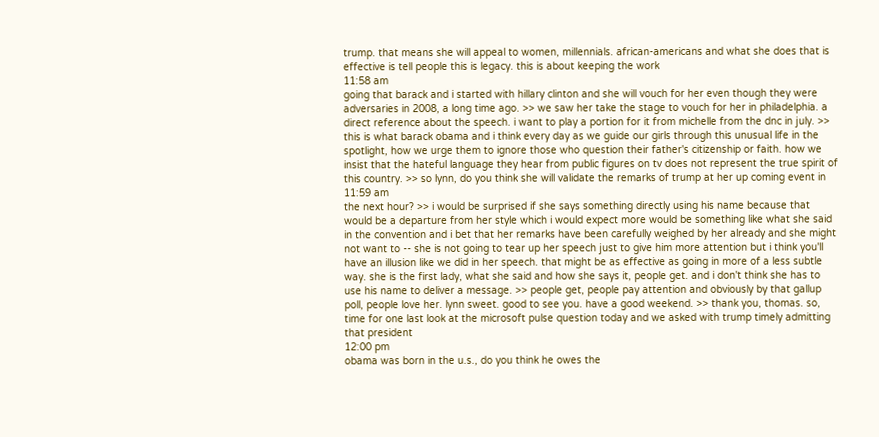trump. that means she will appeal to women, millennials. african-americans and what she does that is effective is tell people this is legacy. this is about keeping the work
11:58 am
going that barack and i started with hillary clinton and she will vouch for her even though they were adversaries in 2008, a long time ago. >> we saw her take the stage to vouch for her in philadelphia. a direct reference about the speech. i want to play a portion for it from michelle from the dnc in july. >> this is what barack obama and i think every day as we guide our girls through this unusual life in the spotlight, how we urge them to ignore those who question their father's citizenship or faith. how we insist that the hateful language they hear from public figures on tv does not represent the true spirit of this country. >> so lynn, do you think she will validate the remarks of trump at her up coming event in
11:59 am
the next hour? >> i would be surprised if she says something directly using his name because that would be a departure from her style which i would expect more would be something like what she said in the convention and i bet that her remarks have been carefully weighed by her already and she might not want to -- she is not going to tear up her speech just to give him more attention but i think you'll have an illusion like we did in her speech. that might be as effective as going in more of a less subtle way. she is the first lady, what she said and how she says it, people get. and i don't think she has to use his name to deliver a message. >> people get, people pay attention and obviously by that gallup poll, people love her. lynn sweet. good to see you. have a good weekend. >> thank you, thomas. so, time for one last look at the microsoft pulse question today and we asked with trump timely admitting that president
12:00 pm
obama was born in the u.s., do you think he owes the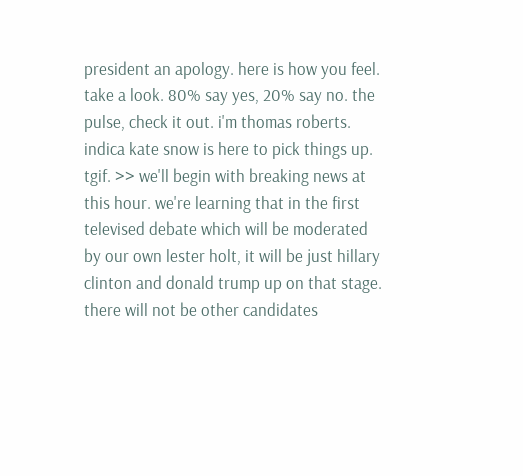president an apology. here is how you feel. take a look. 80% say yes, 20% say no. the pulse, check it out. i'm thomas roberts. indica kate snow is here to pick things up. tgif. >> we'll begin with breaking news at this hour. we're learning that in the first televised debate which will be moderated by our own lester holt, it will be just hillary clinton and donald trump up on that stage. there will not be other candidates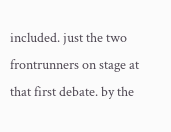included. just the two frontrunners on stage at that first debate. by the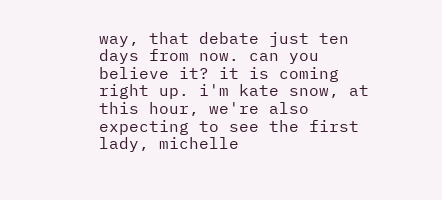way, that debate just ten days from now. can you believe it? it is coming right up. i'm kate snow, at this hour, we're also expecting to see the first lady, michelle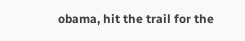obama, hit the trail for the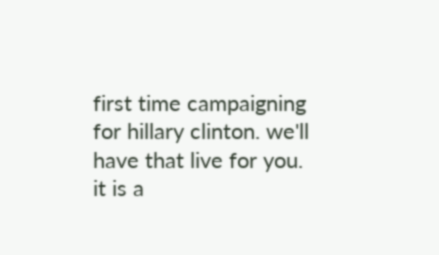first time campaigning for hillary clinton. we'll have that live for you. it is a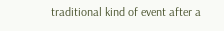traditional kind of event after a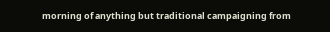morning of anything but traditional campaigning from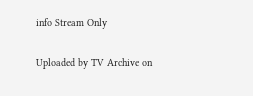info Stream Only

Uploaded by TV Archive on